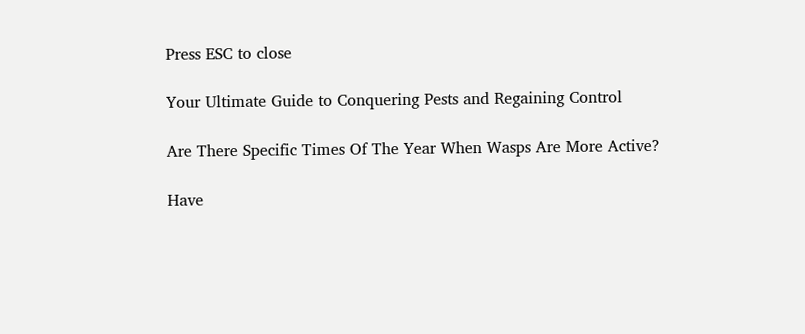Press ESC to close

Your Ultimate Guide to Conquering Pests and Regaining Control

Are There Specific Times Of The Year When Wasps Are More Active?

Have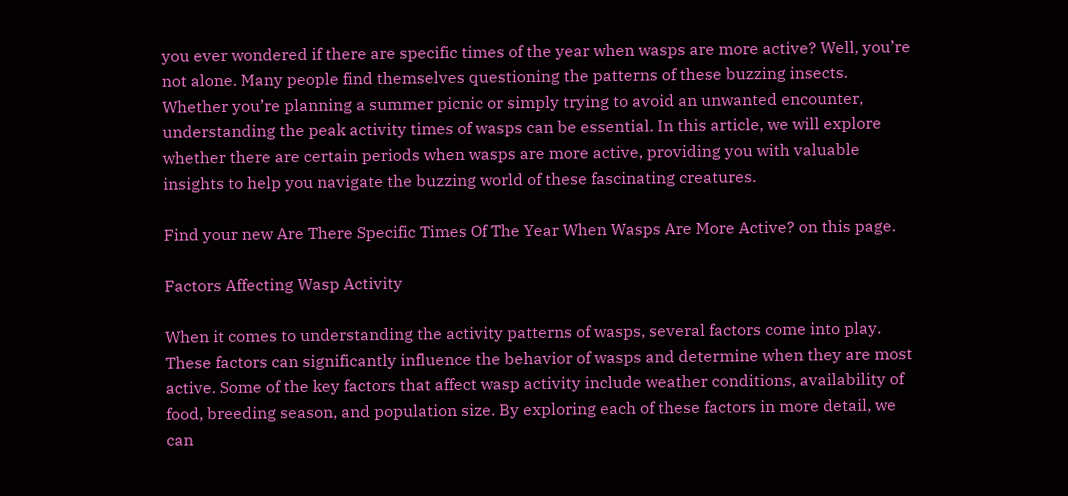you ever wondered if there are specific times of the year when wasps are more active? Well, you’re not alone. Many people find themselves questioning the patterns of these buzzing insects. Whether you’re planning a summer picnic or simply trying to avoid an unwanted encounter, understanding the peak activity times of wasps can be essential. In this article, we will explore whether there are certain periods when wasps are more active, providing you with valuable insights to help you navigate the buzzing world of these fascinating creatures.

Find your new Are There Specific Times Of The Year When Wasps Are More Active? on this page.

Factors Affecting Wasp Activity

When it comes to understanding the activity patterns of wasps, several factors come into play. These factors can significantly influence the behavior of wasps and determine when they are most active. Some of the key factors that affect wasp activity include weather conditions, availability of food, breeding season, and population size. By exploring each of these factors in more detail, we can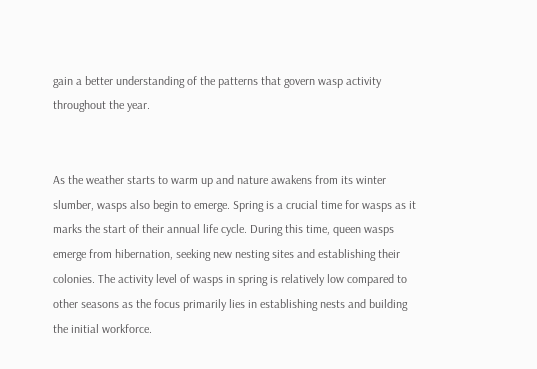gain a better understanding of the patterns that govern wasp activity throughout the year.


As the weather starts to warm up and nature awakens from its winter slumber, wasps also begin to emerge. Spring is a crucial time for wasps as it marks the start of their annual life cycle. During this time, queen wasps emerge from hibernation, seeking new nesting sites and establishing their colonies. The activity level of wasps in spring is relatively low compared to other seasons as the focus primarily lies in establishing nests and building the initial workforce.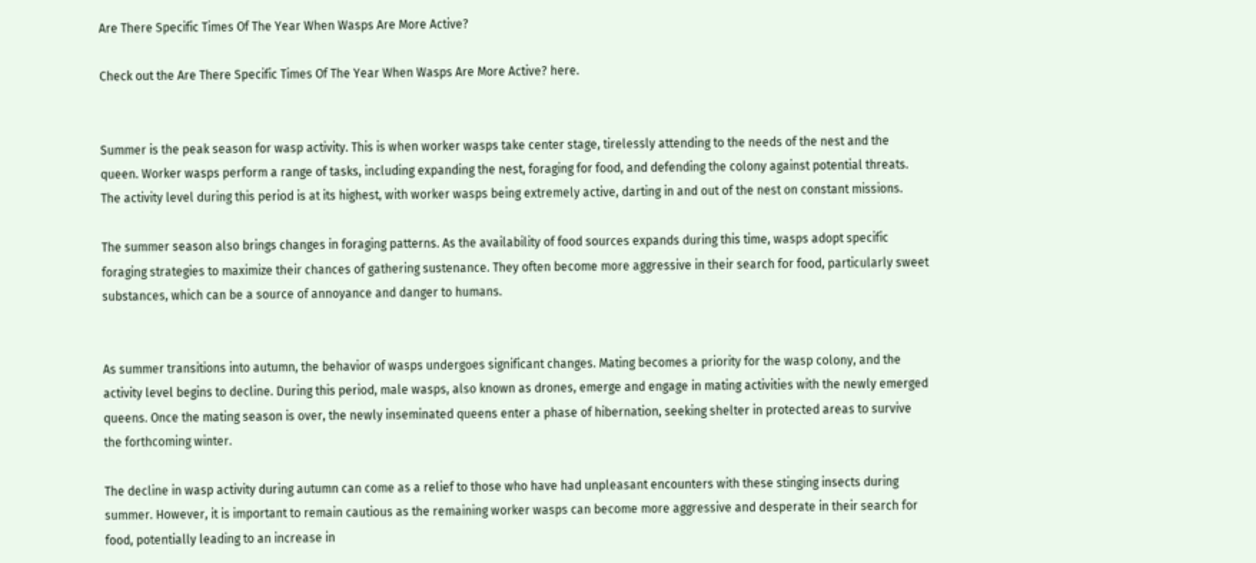Are There Specific Times Of The Year When Wasps Are More Active?

Check out the Are There Specific Times Of The Year When Wasps Are More Active? here.


Summer is the peak season for wasp activity. This is when worker wasps take center stage, tirelessly attending to the needs of the nest and the queen. Worker wasps perform a range of tasks, including expanding the nest, foraging for food, and defending the colony against potential threats. The activity level during this period is at its highest, with worker wasps being extremely active, darting in and out of the nest on constant missions.

The summer season also brings changes in foraging patterns. As the availability of food sources expands during this time, wasps adopt specific foraging strategies to maximize their chances of gathering sustenance. They often become more aggressive in their search for food, particularly sweet substances, which can be a source of annoyance and danger to humans.


As summer transitions into autumn, the behavior of wasps undergoes significant changes. Mating becomes a priority for the wasp colony, and the activity level begins to decline. During this period, male wasps, also known as drones, emerge and engage in mating activities with the newly emerged queens. Once the mating season is over, the newly inseminated queens enter a phase of hibernation, seeking shelter in protected areas to survive the forthcoming winter.

The decline in wasp activity during autumn can come as a relief to those who have had unpleasant encounters with these stinging insects during summer. However, it is important to remain cautious as the remaining worker wasps can become more aggressive and desperate in their search for food, potentially leading to an increase in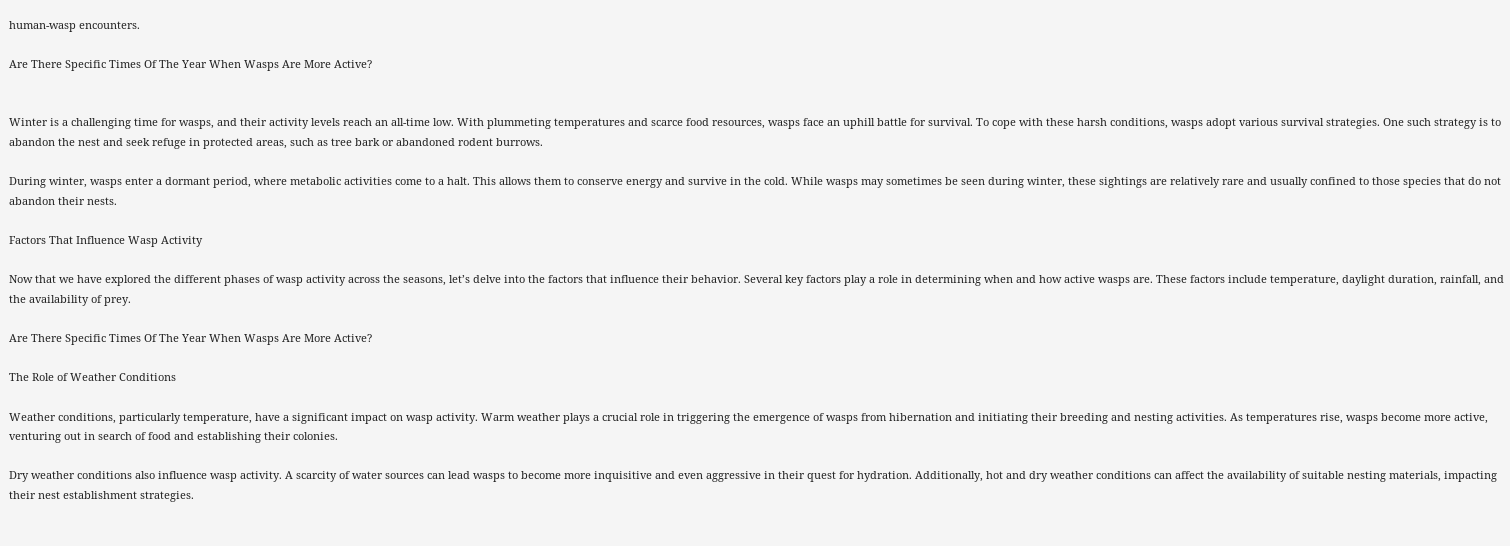human-wasp encounters.

Are There Specific Times Of The Year When Wasps Are More Active?


Winter is a challenging time for wasps, and their activity levels reach an all-time low. With plummeting temperatures and scarce food resources, wasps face an uphill battle for survival. To cope with these harsh conditions, wasps adopt various survival strategies. One such strategy is to abandon the nest and seek refuge in protected areas, such as tree bark or abandoned rodent burrows.

During winter, wasps enter a dormant period, where metabolic activities come to a halt. This allows them to conserve energy and survive in the cold. While wasps may sometimes be seen during winter, these sightings are relatively rare and usually confined to those species that do not abandon their nests.

Factors That Influence Wasp Activity

Now that we have explored the different phases of wasp activity across the seasons, let’s delve into the factors that influence their behavior. Several key factors play a role in determining when and how active wasps are. These factors include temperature, daylight duration, rainfall, and the availability of prey.

Are There Specific Times Of The Year When Wasps Are More Active?

The Role of Weather Conditions

Weather conditions, particularly temperature, have a significant impact on wasp activity. Warm weather plays a crucial role in triggering the emergence of wasps from hibernation and initiating their breeding and nesting activities. As temperatures rise, wasps become more active, venturing out in search of food and establishing their colonies.

Dry weather conditions also influence wasp activity. A scarcity of water sources can lead wasps to become more inquisitive and even aggressive in their quest for hydration. Additionally, hot and dry weather conditions can affect the availability of suitable nesting materials, impacting their nest establishment strategies.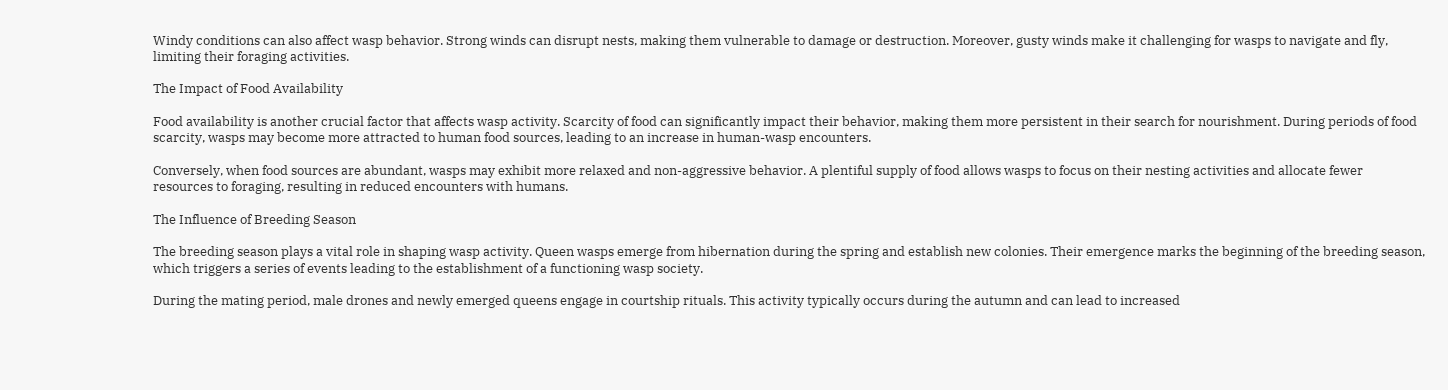Windy conditions can also affect wasp behavior. Strong winds can disrupt nests, making them vulnerable to damage or destruction. Moreover, gusty winds make it challenging for wasps to navigate and fly, limiting their foraging activities.

The Impact of Food Availability

Food availability is another crucial factor that affects wasp activity. Scarcity of food can significantly impact their behavior, making them more persistent in their search for nourishment. During periods of food scarcity, wasps may become more attracted to human food sources, leading to an increase in human-wasp encounters.

Conversely, when food sources are abundant, wasps may exhibit more relaxed and non-aggressive behavior. A plentiful supply of food allows wasps to focus on their nesting activities and allocate fewer resources to foraging, resulting in reduced encounters with humans.

The Influence of Breeding Season

The breeding season plays a vital role in shaping wasp activity. Queen wasps emerge from hibernation during the spring and establish new colonies. Their emergence marks the beginning of the breeding season, which triggers a series of events leading to the establishment of a functioning wasp society.

During the mating period, male drones and newly emerged queens engage in courtship rituals. This activity typically occurs during the autumn and can lead to increased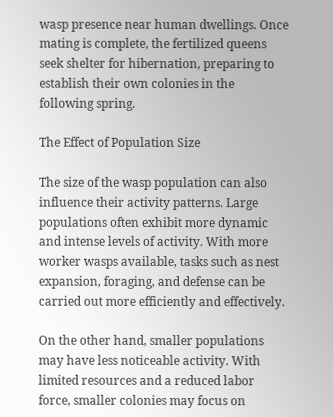wasp presence near human dwellings. Once mating is complete, the fertilized queens seek shelter for hibernation, preparing to establish their own colonies in the following spring.

The Effect of Population Size

The size of the wasp population can also influence their activity patterns. Large populations often exhibit more dynamic and intense levels of activity. With more worker wasps available, tasks such as nest expansion, foraging, and defense can be carried out more efficiently and effectively.

On the other hand, smaller populations may have less noticeable activity. With limited resources and a reduced labor force, smaller colonies may focus on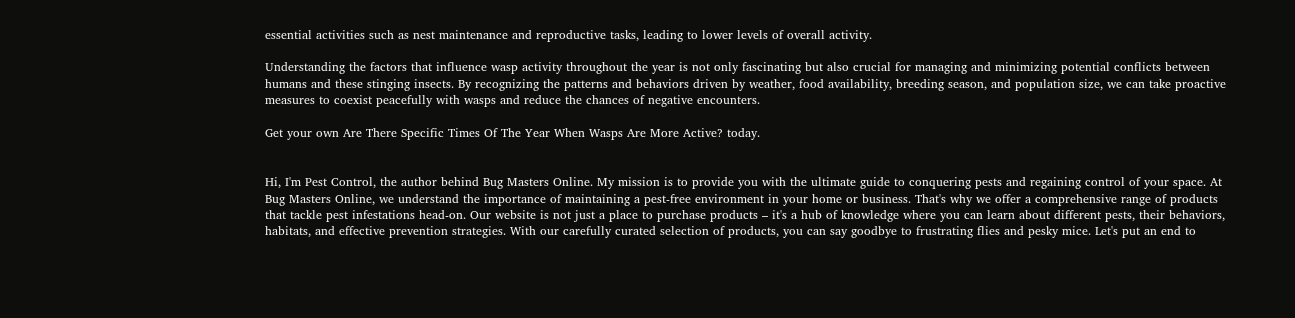essential activities such as nest maintenance and reproductive tasks, leading to lower levels of overall activity.

Understanding the factors that influence wasp activity throughout the year is not only fascinating but also crucial for managing and minimizing potential conflicts between humans and these stinging insects. By recognizing the patterns and behaviors driven by weather, food availability, breeding season, and population size, we can take proactive measures to coexist peacefully with wasps and reduce the chances of negative encounters.

Get your own Are There Specific Times Of The Year When Wasps Are More Active? today.


Hi, I'm Pest Control, the author behind Bug Masters Online. My mission is to provide you with the ultimate guide to conquering pests and regaining control of your space. At Bug Masters Online, we understand the importance of maintaining a pest-free environment in your home or business. That's why we offer a comprehensive range of products that tackle pest infestations head-on. Our website is not just a place to purchase products – it's a hub of knowledge where you can learn about different pests, their behaviors, habitats, and effective prevention strategies. With our carefully curated selection of products, you can say goodbye to frustrating flies and pesky mice. Let's put an end to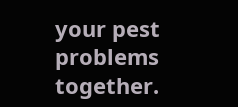your pest problems together.